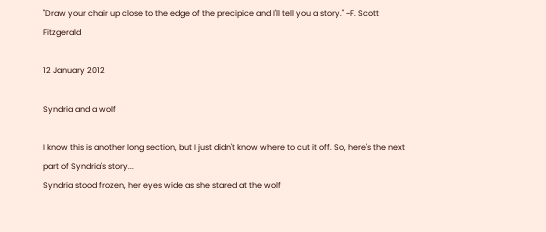"Draw your chair up close to the edge of the precipice and I'll tell you a story." ~F. Scott Fitzgerald

12 January 2012

Syndria and a wolf

I know this is another long section, but I just didn't know where to cut it off. So, here's the next part of Syndria's story...
Syndria stood frozen, her eyes wide as she stared at the wolf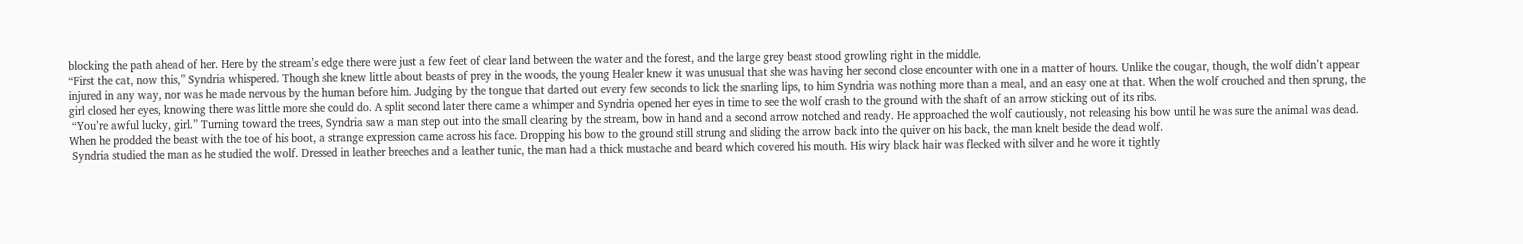blocking the path ahead of her. Here by the stream’s edge there were just a few feet of clear land between the water and the forest, and the large grey beast stood growling right in the middle.
“First the cat, now this,” Syndria whispered. Though she knew little about beasts of prey in the woods, the young Healer knew it was unusual that she was having her second close encounter with one in a matter of hours. Unlike the cougar, though, the wolf didn’t appear injured in any way, nor was he made nervous by the human before him. Judging by the tongue that darted out every few seconds to lick the snarling lips, to him Syndria was nothing more than a meal, and an easy one at that. When the wolf crouched and then sprung, the girl closed her eyes, knowing there was little more she could do. A split second later there came a whimper and Syndria opened her eyes in time to see the wolf crash to the ground with the shaft of an arrow sticking out of its ribs.
 “You’re awful lucky, girl.” Turning toward the trees, Syndria saw a man step out into the small clearing by the stream, bow in hand and a second arrow notched and ready. He approached the wolf cautiously, not releasing his bow until he was sure the animal was dead. When he prodded the beast with the toe of his boot, a strange expression came across his face. Dropping his bow to the ground still strung and sliding the arrow back into the quiver on his back, the man knelt beside the dead wolf.
 Syndria studied the man as he studied the wolf. Dressed in leather breeches and a leather tunic, the man had a thick mustache and beard which covered his mouth. His wiry black hair was flecked with silver and he wore it tightly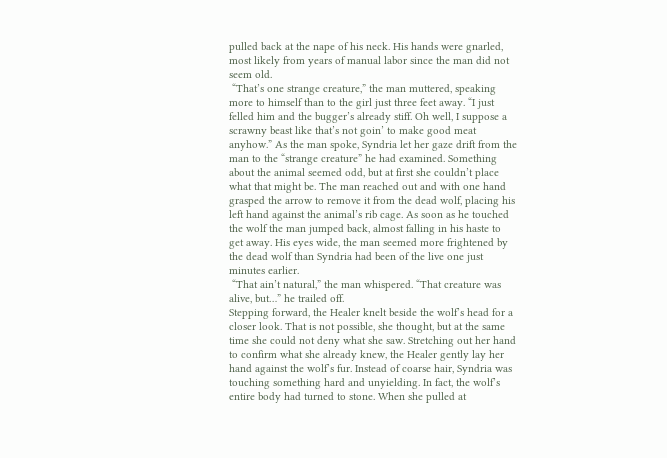pulled back at the nape of his neck. His hands were gnarled, most likely from years of manual labor since the man did not seem old.
 “That’s one strange creature,” the man muttered, speaking more to himself than to the girl just three feet away. “I just felled him and the bugger’s already stiff. Oh well, I suppose a scrawny beast like that’s not goin’ to make good meat anyhow.” As the man spoke, Syndria let her gaze drift from the man to the “strange creature” he had examined. Something about the animal seemed odd, but at first she couldn’t place what that might be. The man reached out and with one hand grasped the arrow to remove it from the dead wolf, placing his left hand against the animal’s rib cage. As soon as he touched the wolf the man jumped back, almost falling in his haste to get away. His eyes wide, the man seemed more frightened by the dead wolf than Syndria had been of the live one just minutes earlier.
 “That ain’t natural,” the man whispered. “That creature was alive, but…” he trailed off.
Stepping forward, the Healer knelt beside the wolf’s head for a closer look. That is not possible, she thought, but at the same time she could not deny what she saw. Stretching out her hand to confirm what she already knew, the Healer gently lay her hand against the wolf’s fur. Instead of coarse hair, Syndria was touching something hard and unyielding. In fact, the wolf’s entire body had turned to stone. When she pulled at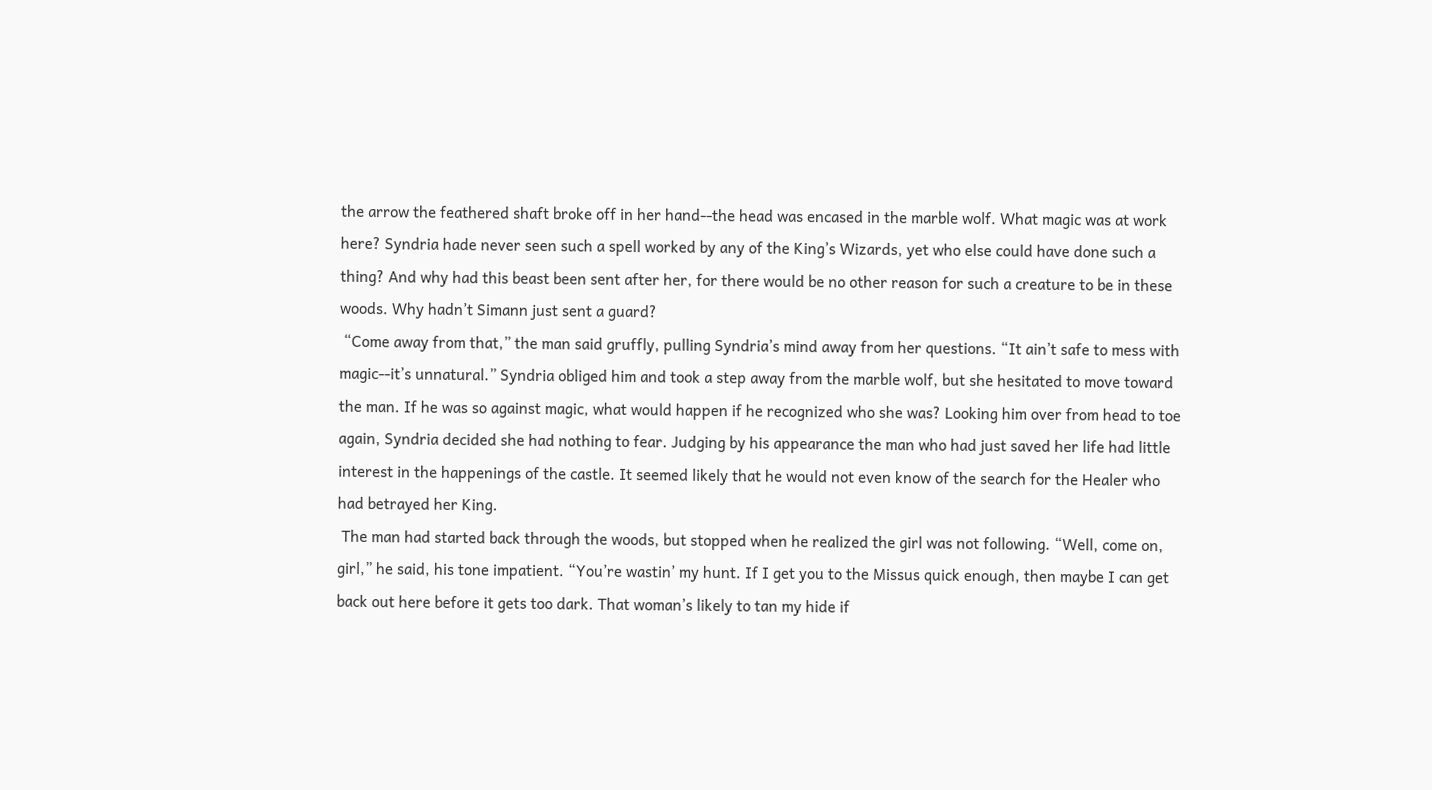the arrow the feathered shaft broke off in her hand--the head was encased in the marble wolf. What magic was at work here? Syndria hade never seen such a spell worked by any of the King’s Wizards, yet who else could have done such a thing? And why had this beast been sent after her, for there would be no other reason for such a creature to be in these woods. Why hadn’t Simann just sent a guard?
 “Come away from that,” the man said gruffly, pulling Syndria’s mind away from her questions. “It ain’t safe to mess with magic--it’s unnatural.” Syndria obliged him and took a step away from the marble wolf, but she hesitated to move toward the man. If he was so against magic, what would happen if he recognized who she was? Looking him over from head to toe again, Syndria decided she had nothing to fear. Judging by his appearance the man who had just saved her life had little interest in the happenings of the castle. It seemed likely that he would not even know of the search for the Healer who had betrayed her King.
 The man had started back through the woods, but stopped when he realized the girl was not following. “Well, come on, girl,” he said, his tone impatient. “You’re wastin’ my hunt. If I get you to the Missus quick enough, then maybe I can get back out here before it gets too dark. That woman’s likely to tan my hide if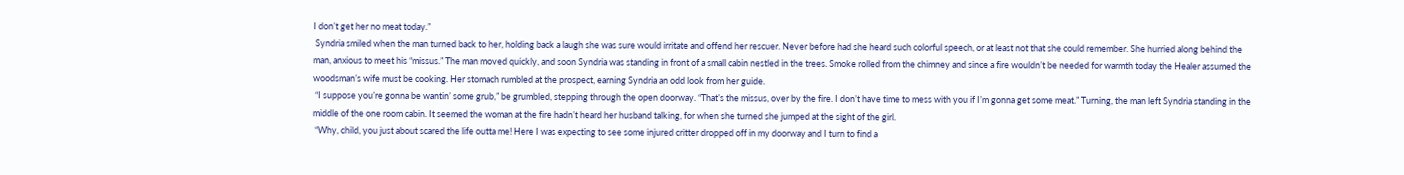I don’t get her no meat today.”
 Syndria smiled when the man turned back to her, holding back a laugh she was sure would irritate and offend her rescuer. Never before had she heard such colorful speech, or at least not that she could remember. She hurried along behind the man, anxious to meet his “missus.” The man moved quickly, and soon Syndria was standing in front of a small cabin nestled in the trees. Smoke rolled from the chimney and since a fire wouldn’t be needed for warmth today the Healer assumed the woodsman’s wife must be cooking. Her stomach rumbled at the prospect, earning Syndria an odd look from her guide.
 “I suppose you’re gonna be wantin’ some grub,” be grumbled, stepping through the open doorway. “That’s the missus, over by the fire. I don’t have time to mess with you if I’m gonna get some meat.” Turning, the man left Syndria standing in the middle of the one room cabin. It seemed the woman at the fire hadn’t heard her husband talking, for when she turned she jumped at the sight of the girl.
 “Why, child, you just about scared the life outta me! Here I was expecting to see some injured critter dropped off in my doorway and I turn to find a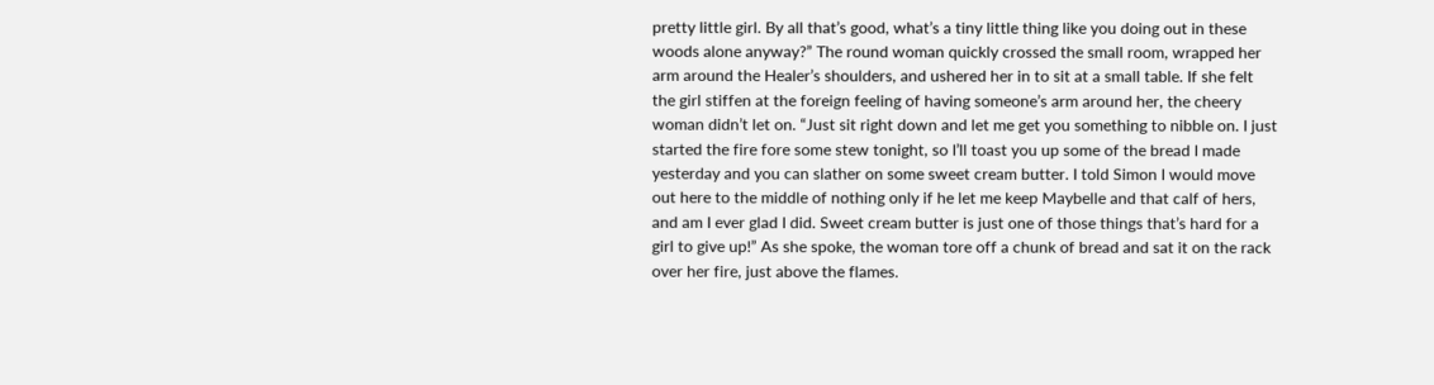pretty little girl. By all that’s good, what’s a tiny little thing like you doing out in these woods alone anyway?” The round woman quickly crossed the small room, wrapped her arm around the Healer’s shoulders, and ushered her in to sit at a small table. If she felt the girl stiffen at the foreign feeling of having someone’s arm around her, the cheery woman didn’t let on. “Just sit right down and let me get you something to nibble on. I just started the fire fore some stew tonight, so I’ll toast you up some of the bread I made yesterday and you can slather on some sweet cream butter. I told Simon I would move out here to the middle of nothing only if he let me keep Maybelle and that calf of hers, and am I ever glad I did. Sweet cream butter is just one of those things that’s hard for a girl to give up!” As she spoke, the woman tore off a chunk of bread and sat it on the rack over her fire, just above the flames.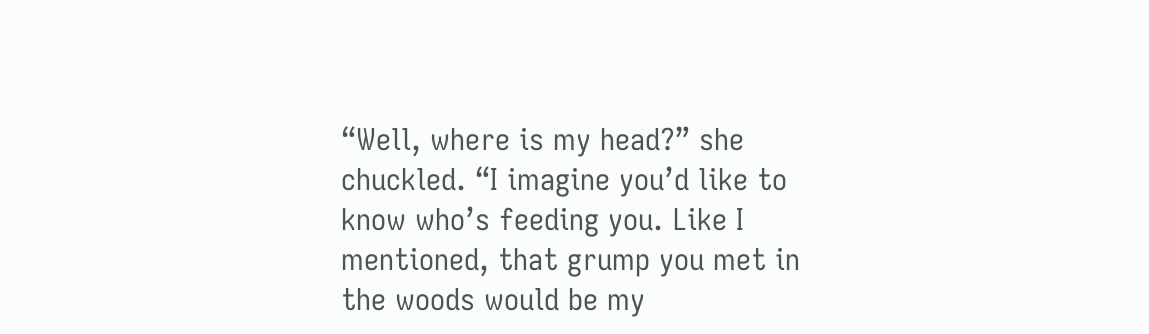“Well, where is my head?” she chuckled. “I imagine you’d like to know who’s feeding you. Like I mentioned, that grump you met in the woods would be my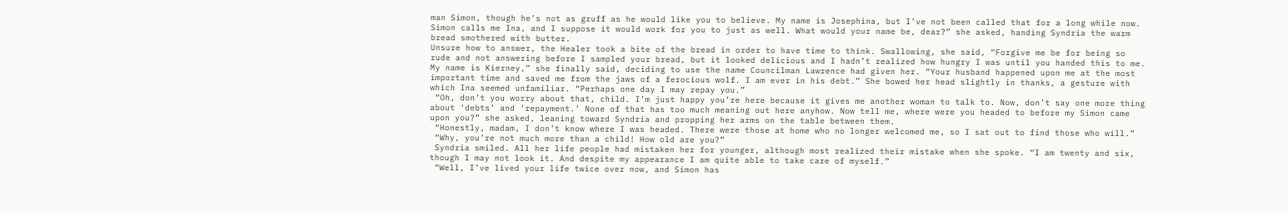man Simon, though he’s not as gruff as he would like you to believe. My name is Josephina, but I’ve not been called that for a long while now. Simon calls me Ina, and I suppose it would work for you to just as well. What would your name be, dear?” she asked, handing Syndria the warm bread smothered with butter.
Unsure how to answer, the Healer took a bite of the bread in order to have time to think. Swallowing, she said, “Forgive me be for being so rude and not answering before I sampled your bread, but it looked delicious and I hadn’t realized how hungry I was until you handed this to me. My name is Kierney,” she finally said, deciding to use the name Councilman Lawrence had given her. “Your husband happened upon me at the most important time and saved me from the jaws of a ferocious wolf. I am ever in his debt.” She bowed her head slightly in thanks, a gesture with which Ina seemed unfamiliar. “Perhaps one day I may repay you.”
 “Oh, don’t you worry about that, child. I’m just happy you’re here because it gives me another woman to talk to. Now, don’t say one more thing about ‘debts’ and ‘repayment.’ None of that has too much meaning out here anyhow. Now tell me, where were you headed to before my Simon came upon you?” she asked, leaning toward Syndria and propping her arms on the table between them.
 “Honestly, madam, I don’t know where I was headed. There were those at home who no longer welcomed me, so I sat out to find those who will.”
 “Why, you’re not much more than a child! How old are you?”
 Syndria smiled. All her life people had mistaken her for younger, although most realized their mistake when she spoke. “I am twenty and six, though I may not look it. And despite my appearance I am quite able to take care of myself.”
 “Well, I’ve lived your life twice over now, and Simon has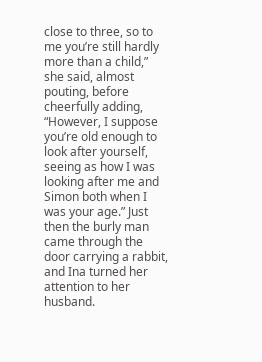close to three, so to me you’re still hardly more than a child,” she said, almost pouting, before cheerfully adding, “However, I suppose you’re old enough to look after yourself, seeing as how I was looking after me and Simon both when I was your age.” Just then the burly man came through the door carrying a rabbit, and Ina turned her attention to her husband.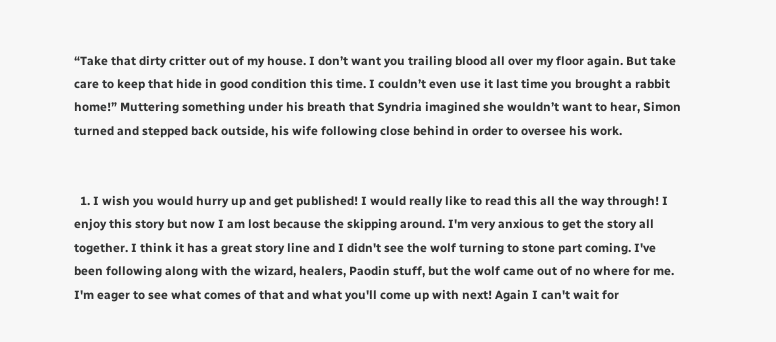“Take that dirty critter out of my house. I don’t want you trailing blood all over my floor again. But take care to keep that hide in good condition this time. I couldn’t even use it last time you brought a rabbit home!” Muttering something under his breath that Syndria imagined she wouldn’t want to hear, Simon turned and stepped back outside, his wife following close behind in order to oversee his work.


  1. I wish you would hurry up and get published! I would really like to read this all the way through! I enjoy this story but now I am lost because the skipping around. I'm very anxious to get the story all together. I think it has a great story line and I didn't see the wolf turning to stone part coming. I've been following along with the wizard, healers, Paodin stuff, but the wolf came out of no where for me. I'm eager to see what comes of that and what you'll come up with next! Again I can't wait for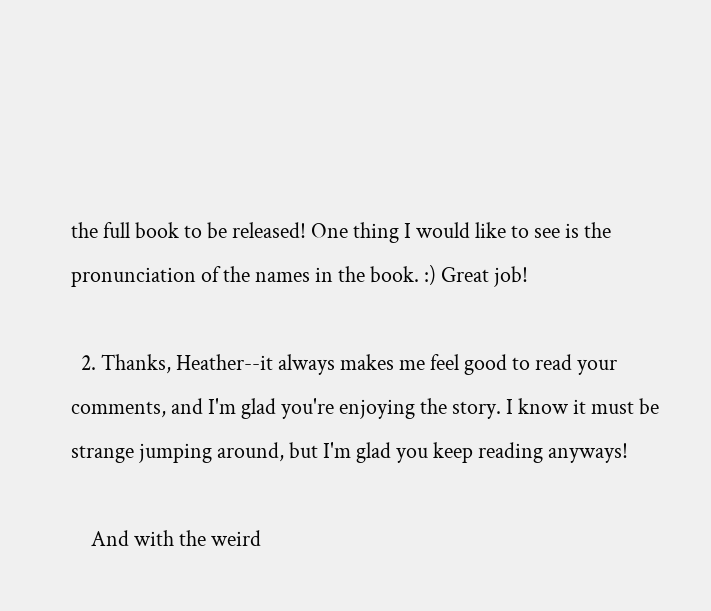the full book to be released! One thing I would like to see is the pronunciation of the names in the book. :) Great job!

  2. Thanks, Heather--it always makes me feel good to read your comments, and I'm glad you're enjoying the story. I know it must be strange jumping around, but I'm glad you keep reading anyways!

    And with the weird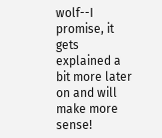wolf--I promise, it gets explained a bit more later on and will make more sense!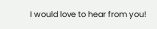I would love to hear from you!